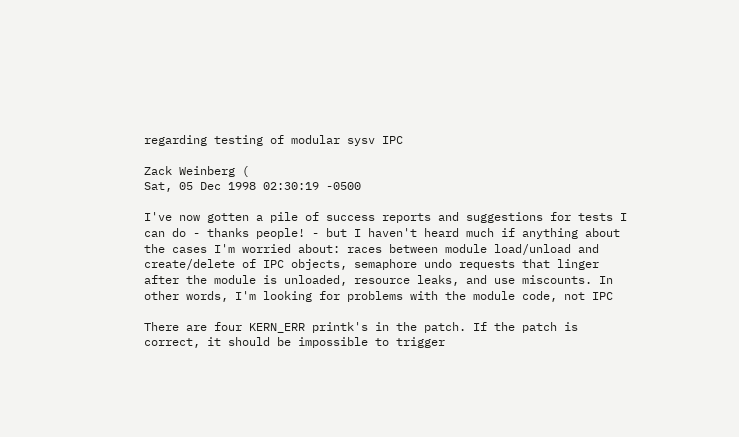regarding testing of modular sysv IPC

Zack Weinberg (
Sat, 05 Dec 1998 02:30:19 -0500

I've now gotten a pile of success reports and suggestions for tests I
can do - thanks people! - but I haven't heard much if anything about
the cases I'm worried about: races between module load/unload and
create/delete of IPC objects, semaphore undo requests that linger
after the module is unloaded, resource leaks, and use miscounts. In
other words, I'm looking for problems with the module code, not IPC

There are four KERN_ERR printk's in the patch. If the patch is
correct, it should be impossible to trigger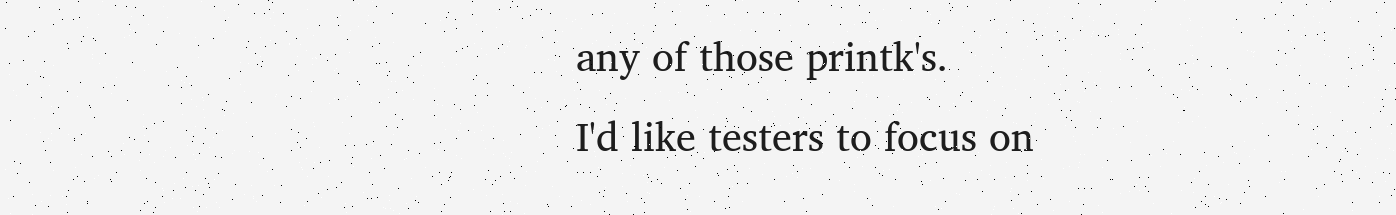any of those printk's.
I'd like testers to focus on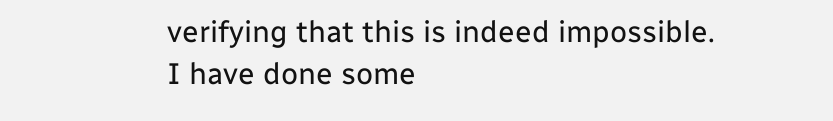verifying that this is indeed impossible.
I have done some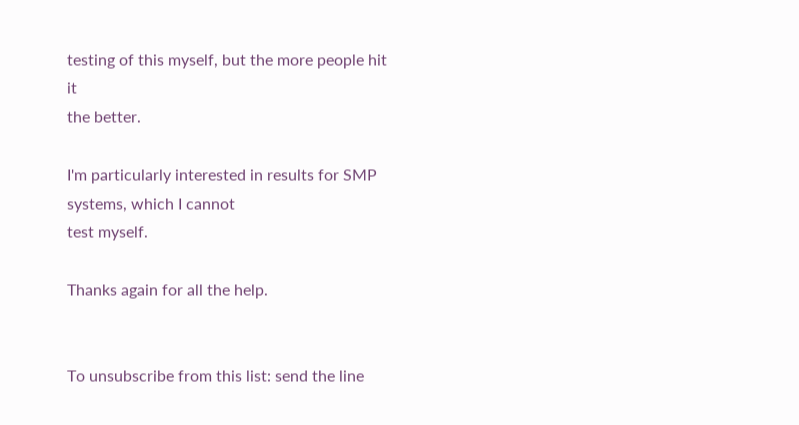testing of this myself, but the more people hit it
the better.

I'm particularly interested in results for SMP systems, which I cannot
test myself.

Thanks again for all the help.


To unsubscribe from this list: send the line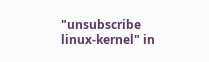"unsubscribe linux-kernel" in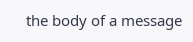the body of a message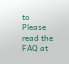to
Please read the FAQ at